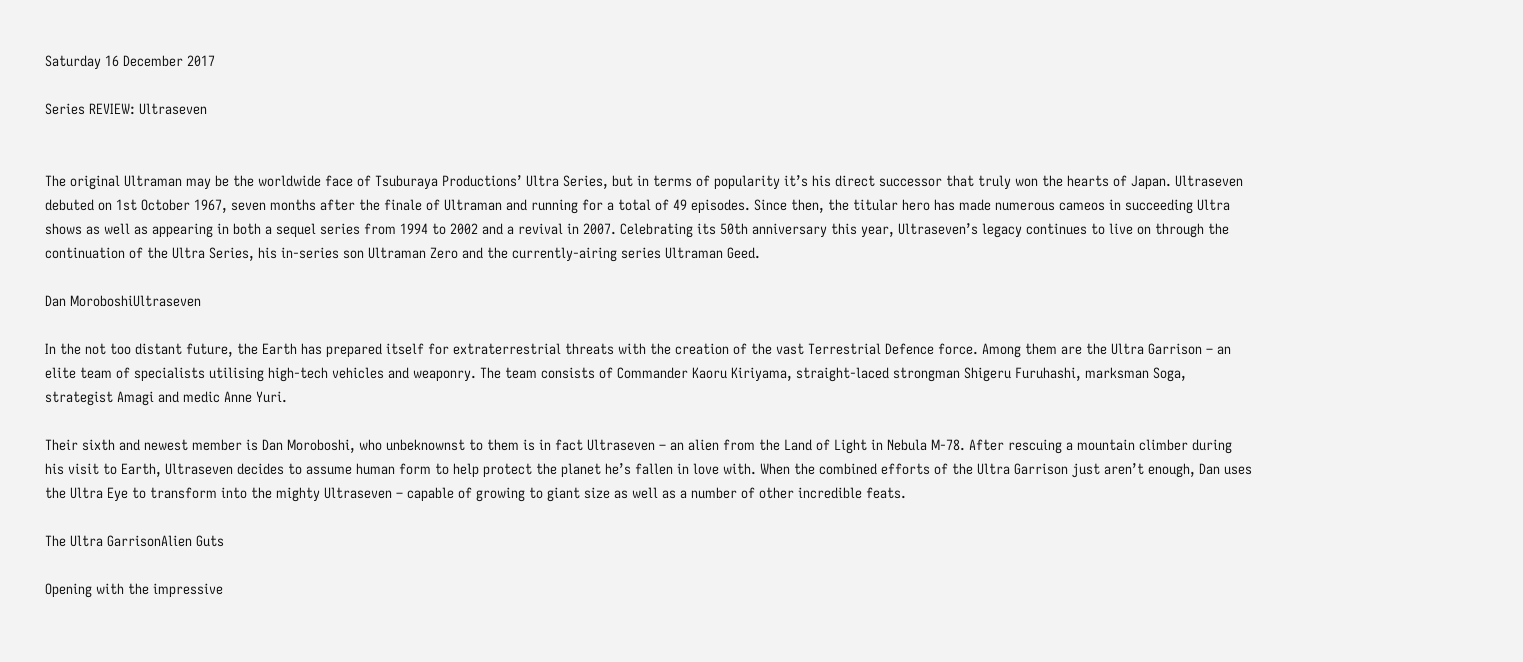Saturday 16 December 2017

Series REVIEW: Ultraseven


The original Ultraman may be the worldwide face of Tsuburaya Productions’ Ultra Series, but in terms of popularity it’s his direct successor that truly won the hearts of Japan. Ultraseven debuted on 1st October 1967, seven months after the finale of Ultraman and running for a total of 49 episodes. Since then, the titular hero has made numerous cameos in succeeding Ultra shows as well as appearing in both a sequel series from 1994 to 2002 and a revival in 2007. Celebrating its 50th anniversary this year, Ultraseven’s legacy continues to live on through the continuation of the Ultra Series, his in-series son Ultraman Zero and the currently-airing series Ultraman Geed.

Dan MoroboshiUltraseven

In the not too distant future, the Earth has prepared itself for extraterrestrial threats with the creation of the vast Terrestrial Defence force. Among them are the Ultra Garrison – an elite team of specialists utilising high-tech vehicles and weaponry. The team consists of Commander Kaoru Kiriyama, straight-laced strongman Shigeru Furuhashi, marksman Soga, strategist Amagi and medic Anne Yuri.

Their sixth and newest member is Dan Moroboshi, who unbeknownst to them is in fact Ultraseven – an alien from the Land of Light in Nebula M-78. After rescuing a mountain climber during his visit to Earth, Ultraseven decides to assume human form to help protect the planet he’s fallen in love with. When the combined efforts of the Ultra Garrison just aren’t enough, Dan uses the Ultra Eye to transform into the mighty Ultraseven – capable of growing to giant size as well as a number of other incredible feats.

The Ultra GarrisonAlien Guts

Opening with the impressive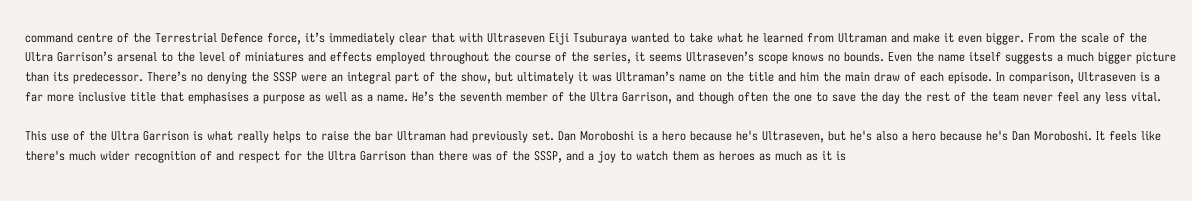command centre of the Terrestrial Defence force, it’s immediately clear that with Ultraseven Eiji Tsuburaya wanted to take what he learned from Ultraman and make it even bigger. From the scale of the Ultra Garrison’s arsenal to the level of miniatures and effects employed throughout the course of the series, it seems Ultraseven’s scope knows no bounds. Even the name itself suggests a much bigger picture than its predecessor. There’s no denying the SSSP were an integral part of the show, but ultimately it was Ultraman’s name on the title and him the main draw of each episode. In comparison, Ultraseven is a far more inclusive title that emphasises a purpose as well as a name. He’s the seventh member of the Ultra Garrison, and though often the one to save the day the rest of the team never feel any less vital.

This use of the Ultra Garrison is what really helps to raise the bar Ultraman had previously set. Dan Moroboshi is a hero because he's Ultraseven, but he's also a hero because he's Dan Moroboshi. It feels like there's much wider recognition of and respect for the Ultra Garrison than there was of the SSSP, and a joy to watch them as heroes as much as it is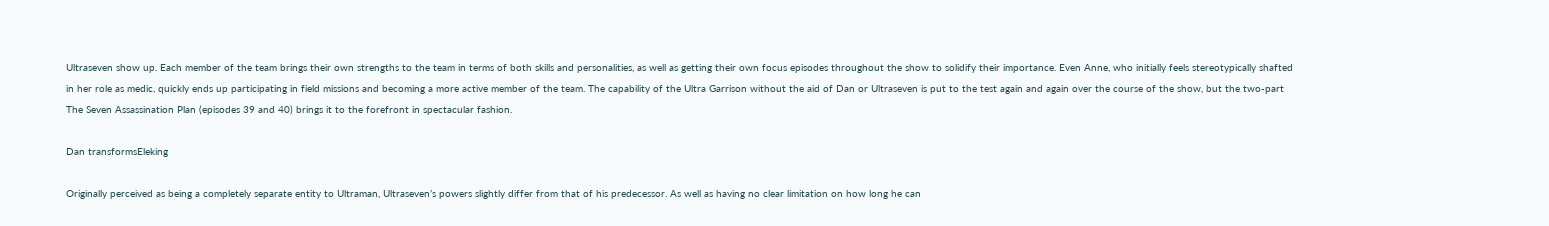Ultraseven show up. Each member of the team brings their own strengths to the team in terms of both skills and personalities, as well as getting their own focus episodes throughout the show to solidify their importance. Even Anne, who initially feels stereotypically shafted in her role as medic, quickly ends up participating in field missions and becoming a more active member of the team. The capability of the Ultra Garrison without the aid of Dan or Ultraseven is put to the test again and again over the course of the show, but the two-part The Seven Assassination Plan (episodes 39 and 40) brings it to the forefront in spectacular fashion.

Dan transformsEleking

Originally perceived as being a completely separate entity to Ultraman, Ultraseven’s powers slightly differ from that of his predecessor. As well as having no clear limitation on how long he can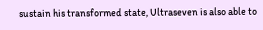sustain his transformed state, Ultraseven is also able to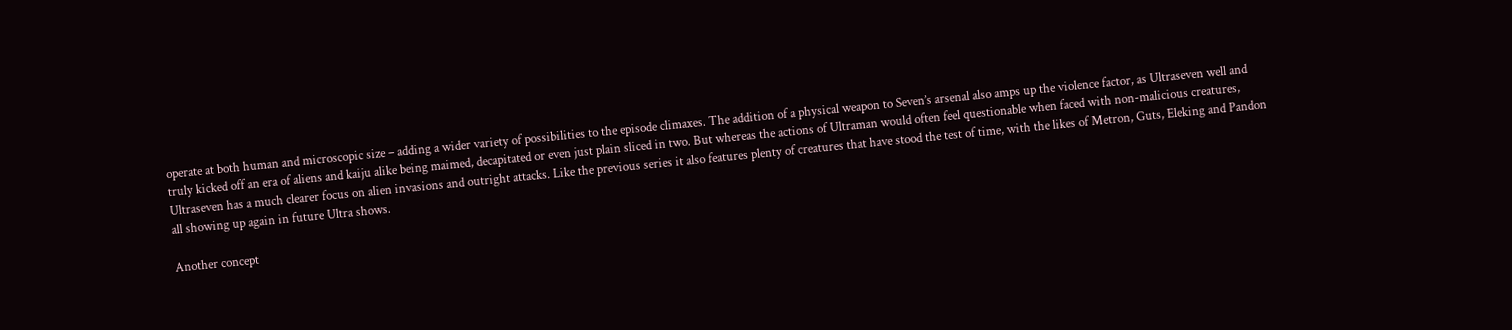operate at both human and microscopic size – adding a wider variety of possibilities to the episode climaxes. The addition of a physical weapon to Seven’s arsenal also amps up the violence factor, as Ultraseven well and truly kicked off an era of aliens and kaiju alike being maimed, decapitated or even just plain sliced in two. But whereas the actions of Ultraman would often feel questionable when faced with non-malicious creatures, Ultraseven has a much clearer focus on alien invasions and outright attacks. Like the previous series it also features plenty of creatures that have stood the test of time, with the likes of Metron, Guts, Eleking and Pandon all showing up again in future Ultra shows.

Another concept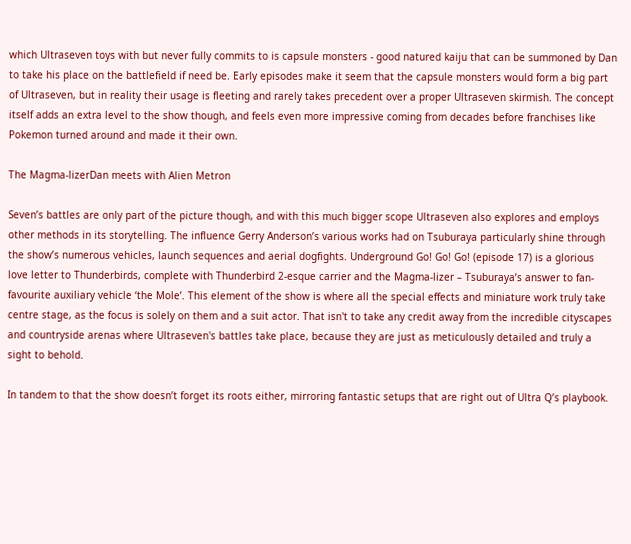which Ultraseven toys with but never fully commits to is capsule monsters - good natured kaiju that can be summoned by Dan to take his place on the battlefield if need be. Early episodes make it seem that the capsule monsters would form a big part of Ultraseven, but in reality their usage is fleeting and rarely takes precedent over a proper Ultraseven skirmish. The concept itself adds an extra level to the show though, and feels even more impressive coming from decades before franchises like Pokemon turned around and made it their own.

The Magma-lizerDan meets with Alien Metron

Seven’s battles are only part of the picture though, and with this much bigger scope Ultraseven also explores and employs other methods in its storytelling. The influence Gerry Anderson’s various works had on Tsuburaya particularly shine through the show’s numerous vehicles, launch sequences and aerial dogfights. Underground Go! Go! Go! (episode 17) is a glorious love letter to Thunderbirds, complete with Thunderbird 2-esque carrier and the Magma-lizer – Tsuburaya’s answer to fan-favourite auxiliary vehicle ‘the Mole’. This element of the show is where all the special effects and miniature work truly take centre stage, as the focus is solely on them and a suit actor. That isn't to take any credit away from the incredible cityscapes and countryside arenas where Ultraseven's battles take place, because they are just as meticulously detailed and truly a sight to behold.

In tandem to that the show doesn’t forget its roots either, mirroring fantastic setups that are right out of Ultra Q’s playbook.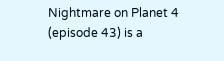Nightmare on Planet 4 (episode 43) is a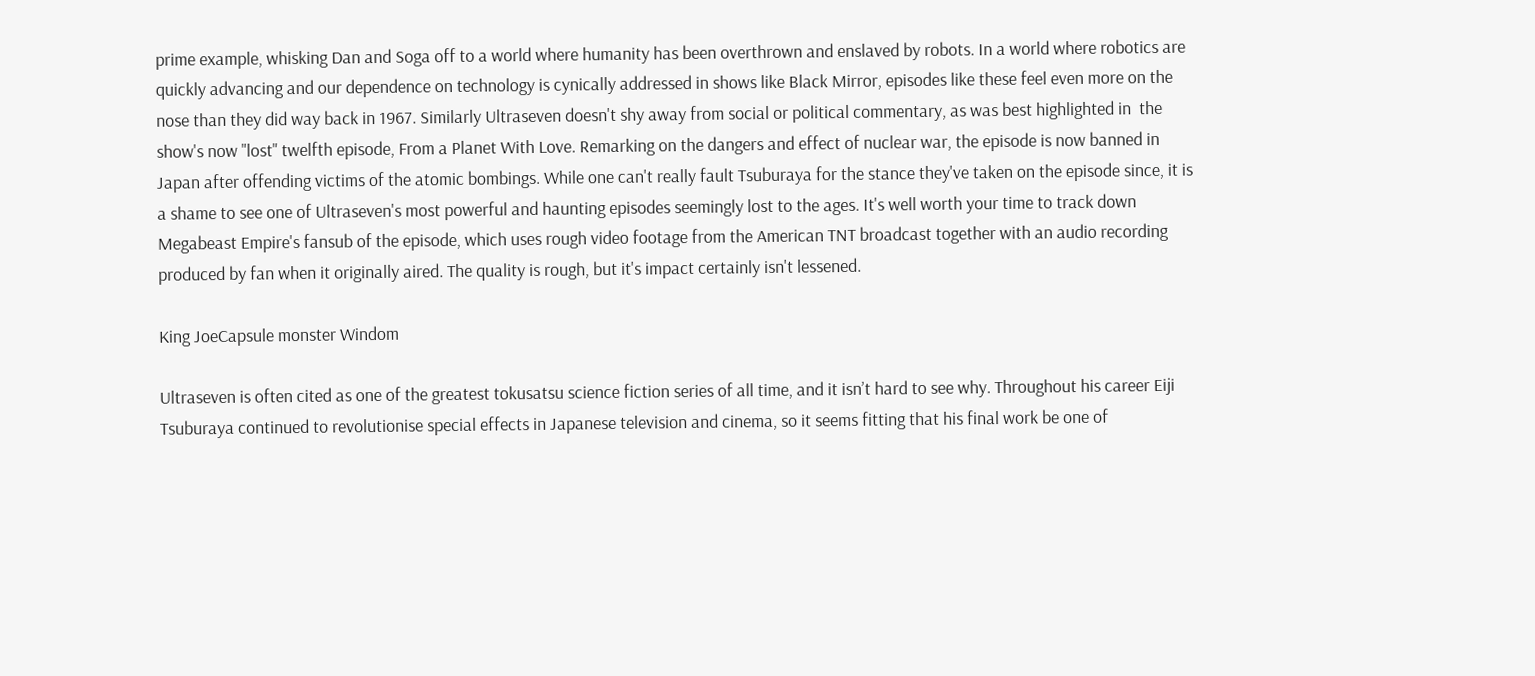prime example, whisking Dan and Soga off to a world where humanity has been overthrown and enslaved by robots. In a world where robotics are quickly advancing and our dependence on technology is cynically addressed in shows like Black Mirror, episodes like these feel even more on the nose than they did way back in 1967. Similarly Ultraseven doesn't shy away from social or political commentary, as was best highlighted in  the show's now "lost" twelfth episode, From a Planet With Love. Remarking on the dangers and effect of nuclear war, the episode is now banned in Japan after offending victims of the atomic bombings. While one can't really fault Tsuburaya for the stance they've taken on the episode since, it is a shame to see one of Ultraseven's most powerful and haunting episodes seemingly lost to the ages. It's well worth your time to track down Megabeast Empire's fansub of the episode, which uses rough video footage from the American TNT broadcast together with an audio recording produced by fan when it originally aired. The quality is rough, but it's impact certainly isn't lessened.

King JoeCapsule monster Windom

Ultraseven is often cited as one of the greatest tokusatsu science fiction series of all time, and it isn’t hard to see why. Throughout his career Eiji Tsuburaya continued to revolutionise special effects in Japanese television and cinema, so it seems fitting that his final work be one of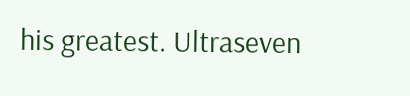his greatest. Ultraseven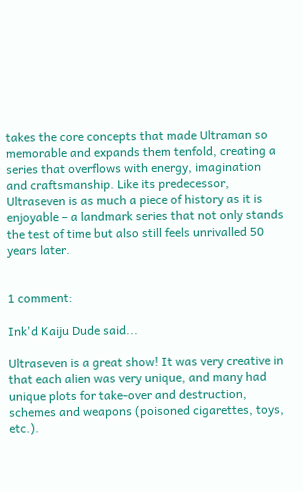takes the core concepts that made Ultraman so memorable and expands them tenfold, creating a series that overflows with energy, imagination and craftsmanship. Like its predecessor, Ultraseven is as much a piece of history as it is enjoyable – a landmark series that not only stands the test of time but also still feels unrivalled 50 years later.


1 comment:

Ink'd Kaiju Dude said...

Ultraseven is a great show! It was very creative in that each alien was very unique, and many had unique plots for take-over and destruction, schemes and weapons (poisoned cigarettes, toys, etc.).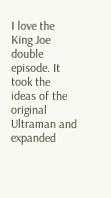I love the King Joe double episode. It took the ideas of the original Ultraman and expanded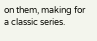on them, making for a classic series.